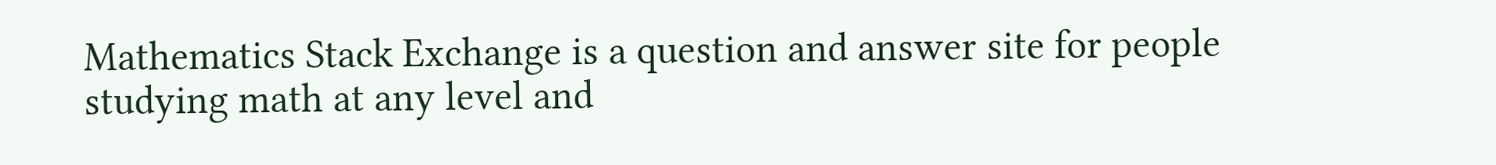Mathematics Stack Exchange is a question and answer site for people studying math at any level and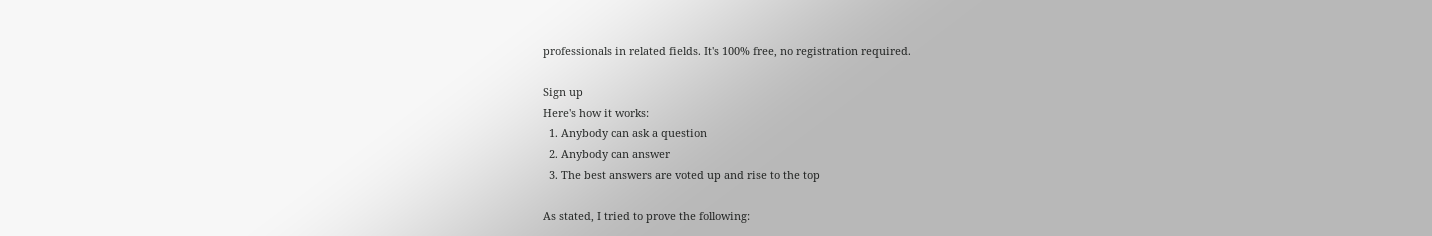professionals in related fields. It's 100% free, no registration required.

Sign up
Here's how it works:
  1. Anybody can ask a question
  2. Anybody can answer
  3. The best answers are voted up and rise to the top

As stated, I tried to prove the following: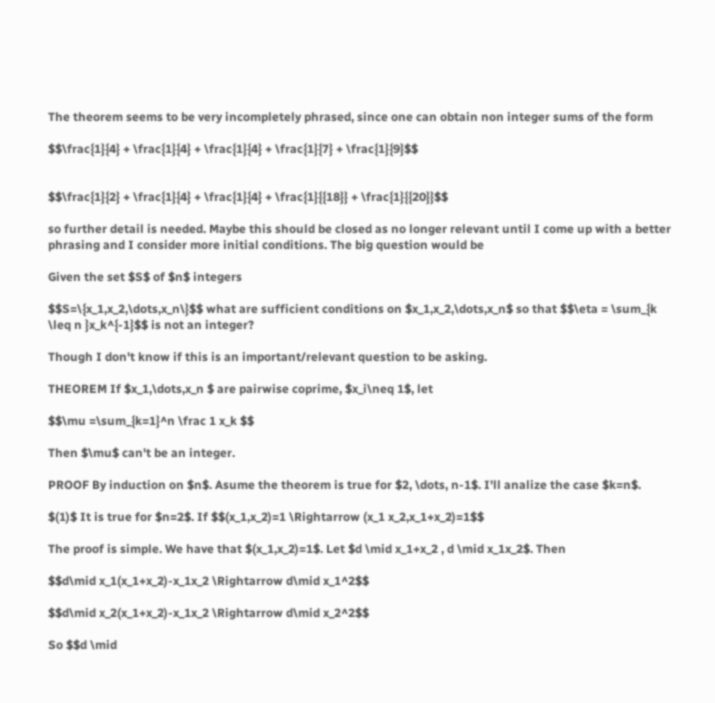The theorem seems to be very incompletely phrased, since one can obtain non integer sums of the form

$$\frac{1}{4} + \frac{1}{4} + \frac{1}{4} + \frac{1}{7} + \frac{1}{9}$$


$$\frac{1}{2} + \frac{1}{4} + \frac{1}{4} + \frac{1}{{18}} + \frac{1}{{20}}$$

so further detail is needed. Maybe this should be closed as no longer relevant until I come up with a better phrasing and I consider more initial conditions. The big question would be

Given the set $S$ of $n$ integers

$$S=\{x_1,x_2,\dots,x_n\}$$ what are sufficient conditions on $x_1,x_2,\dots,x_n$ so that $$\eta = \sum_{k \leq n }x_k^{-1}$$ is not an integer?

Though I don't know if this is an important/relevant question to be asking.

THEOREM If $x_1,\dots,x_n $ are pairwise coprime, $x_i\neq 1$, let

$$\mu =\sum_{k=1}^n \frac 1 x_k $$

Then $\mu$ can't be an integer.

PROOF By induction on $n$. Asume the theorem is true for $2, \dots, n-1$. I'll analize the case $k=n$.

$(1)$ It is true for $n=2$. If $$(x_1,x_2)=1 \Rightarrow (x_1 x_2,x_1+x_2)=1$$

The proof is simple. We have that $(x_1,x_2)=1$. Let $d \mid x_1+x_2 , d \mid x_1x_2$. Then

$$d\mid x_1(x_1+x_2)-x_1x_2 \Rightarrow d\mid x_1^2$$

$$d\mid x_2(x_1+x_2)-x_1x_2 \Rightarrow d\mid x_2^2$$

So $$d \mid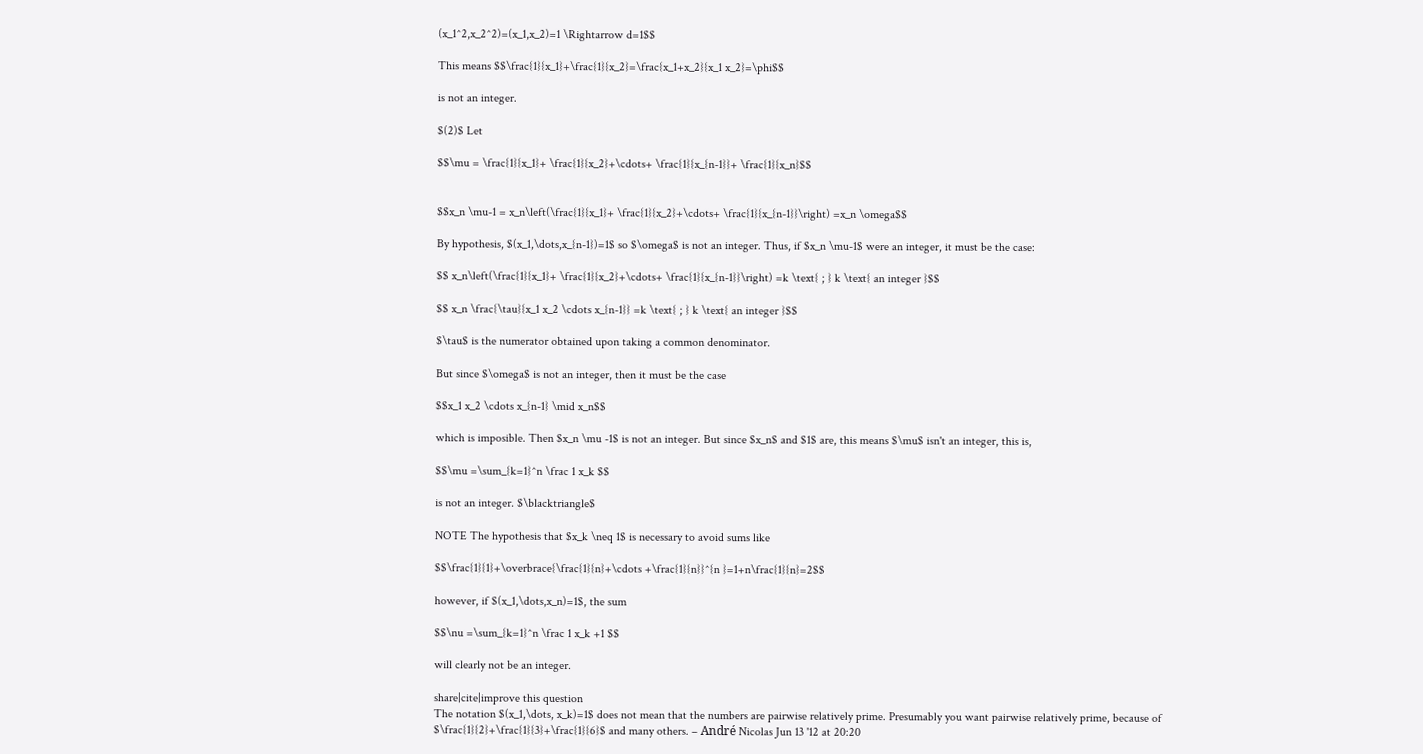(x_1^2,x_2^2)=(x_1,x_2)=1 \Rightarrow d=1$$

This means $$\frac{1}{x_1}+\frac{1}{x_2}=\frac{x_1+x_2}{x_1 x_2}=\phi$$

is not an integer.

$(2)$ Let

$$\mu = \frac{1}{x_1}+ \frac{1}{x_2}+\cdots+ \frac{1}{x_{n-1}}+ \frac{1}{x_n}$$


$$x_n \mu-1 = x_n\left(\frac{1}{x_1}+ \frac{1}{x_2}+\cdots+ \frac{1}{x_{n-1}}\right) =x_n \omega$$

By hypothesis, $(x_1,\dots,x_{n-1})=1$ so $\omega$ is not an integer. Thus, if $x_n \mu-1$ were an integer, it must be the case:

$$ x_n\left(\frac{1}{x_1}+ \frac{1}{x_2}+\cdots+ \frac{1}{x_{n-1}}\right) =k \text{ ; } k \text{ an integer }$$

$$ x_n \frac{\tau}{x_1 x_2 \cdots x_{n-1}} =k \text{ ; } k \text{ an integer }$$

$\tau$ is the numerator obtained upon taking a common denominator.

But since $\omega$ is not an integer, then it must be the case

$$x_1 x_2 \cdots x_{n-1} \mid x_n$$

which is imposible. Then $x_n \mu -1$ is not an integer. But since $x_n$ and $1$ are, this means $\mu$ isn't an integer, this is,

$$\mu =\sum_{k=1}^n \frac 1 x_k $$

is not an integer. $\blacktriangle$

NOTE The hypothesis that $x_k \neq 1$ is necessary to avoid sums like

$$\frac{1}{1}+\overbrace{\frac{1}{n}+\cdots +\frac{1}{n}}^{n }=1+n\frac{1}{n}=2$$

however, if $(x_1,\dots,x_n)=1$, the sum

$$\nu =\sum_{k=1}^n \frac 1 x_k +1 $$

will clearly not be an integer.

share|cite|improve this question
The notation $(x_1,\dots, x_k)=1$ does not mean that the numbers are pairwise relatively prime. Presumably you want pairwise relatively prime, because of $\frac{1}{2}+\frac{1}{3}+\frac{1}{6}$ and many others. – André Nicolas Jun 13 '12 at 20:20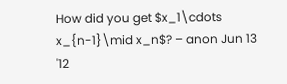How did you get $x_1\cdots x_{n-1}\mid x_n$? – anon Jun 13 '12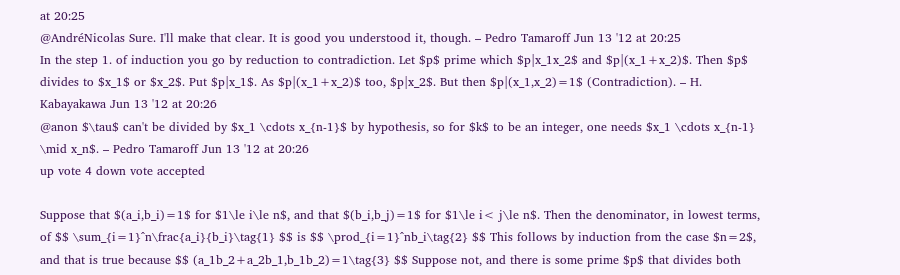at 20:25
@AndréNicolas Sure. I'll make that clear. It is good you understood it, though. – Pedro Tamaroff Jun 13 '12 at 20:25
In the step 1. of induction you go by reduction to contradiction. Let $p$ prime which $p|x_1x_2$ and $p|(x_1+x_2)$. Then $p$ divides to $x_1$ or $x_2$. Put $p|x_1$. As $p|(x_1+x_2)$ too, $p|x_2$. But then $p|(x_1,x_2)=1$ (Contradiction). – H. Kabayakawa Jun 13 '12 at 20:26
@anon $\tau$ can't be divided by $x_1 \cdots x_{n-1}$ by hypothesis, so for $k$ to be an integer, one needs $x_1 \cdots x_{n-1} \mid x_n$. – Pedro Tamaroff Jun 13 '12 at 20:26
up vote 4 down vote accepted

Suppose that $(a_i,b_i)=1$ for $1\le i\le n$, and that $(b_i,b_j)=1$ for $1\le i< j\le n$. Then the denominator, in lowest terms, of $$ \sum_{i=1}^n\frac{a_i}{b_i}\tag{1} $$ is $$ \prod_{i=1}^nb_i\tag{2} $$ This follows by induction from the case $n=2$, and that is true because $$ (a_1b_2+a_2b_1,b_1b_2)=1\tag{3} $$ Suppose not, and there is some prime $p$ that divides both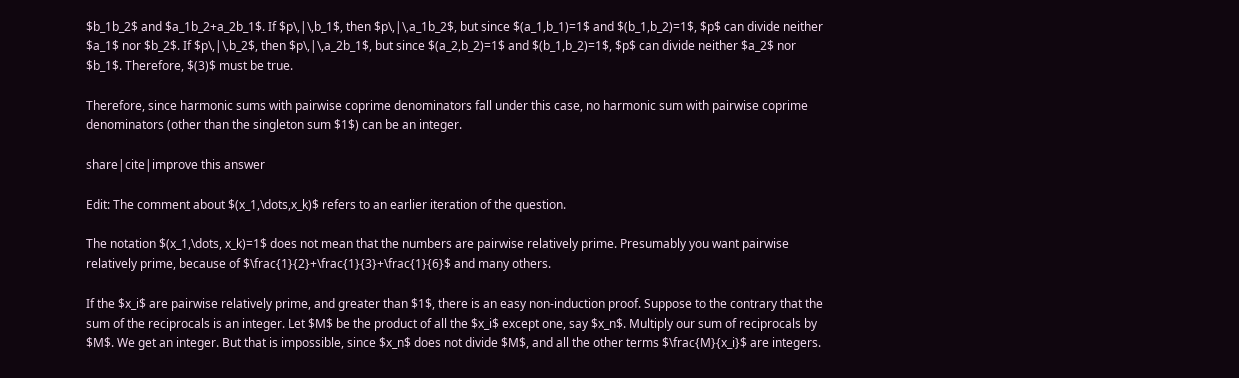$b_1b_2$ and $a_1b_2+a_2b_1$. If $p\,|\,b_1$, then $p\,|\,a_1b_2$, but since $(a_1,b_1)=1$ and $(b_1,b_2)=1$, $p$ can divide neither $a_1$ nor $b_2$. If $p\,|\,b_2$, then $p\,|\,a_2b_1$, but since $(a_2,b_2)=1$ and $(b_1,b_2)=1$, $p$ can divide neither $a_2$ nor $b_1$. Therefore, $(3)$ must be true.

Therefore, since harmonic sums with pairwise coprime denominators fall under this case, no harmonic sum with pairwise coprime denominators (other than the singleton sum $1$) can be an integer.

share|cite|improve this answer

Edit: The comment about $(x_1,\dots,x_k)$ refers to an earlier iteration of the question.

The notation $(x_1,\dots, x_k)=1$ does not mean that the numbers are pairwise relatively prime. Presumably you want pairwise relatively prime, because of $\frac{1}{2}+\frac{1}{3}+\frac{1}{6}$ and many others.

If the $x_i$ are pairwise relatively prime, and greater than $1$, there is an easy non-induction proof. Suppose to the contrary that the sum of the reciprocals is an integer. Let $M$ be the product of all the $x_i$ except one, say $x_n$. Multiply our sum of reciprocals by $M$. We get an integer. But that is impossible, since $x_n$ does not divide $M$, and all the other terms $\frac{M}{x_i}$ are integers.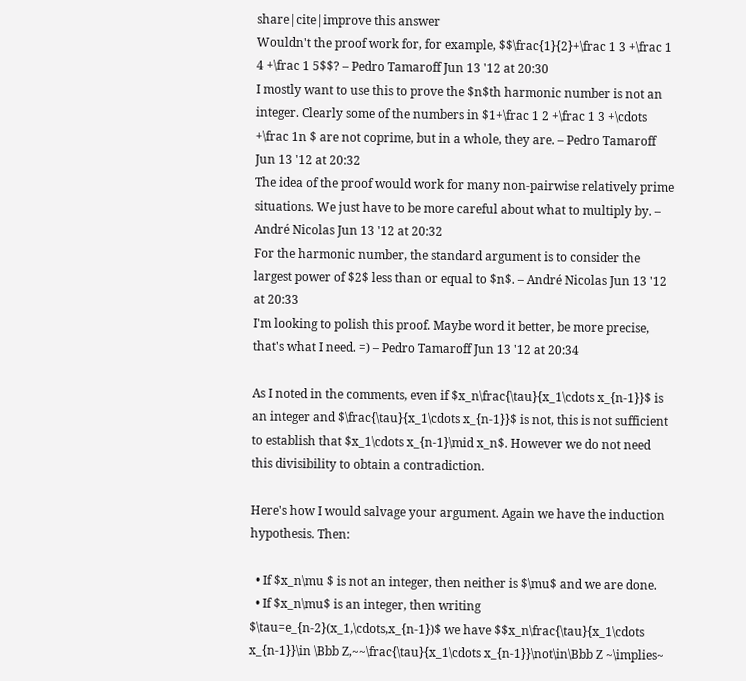share|cite|improve this answer
Wouldn't the proof work for, for example, $$\frac{1}{2}+\frac 1 3 +\frac 1 4 +\frac 1 5$$? – Pedro Tamaroff Jun 13 '12 at 20:30
I mostly want to use this to prove the $n$th harmonic number is not an integer. Clearly some of the numbers in $1+\frac 1 2 +\frac 1 3 +\cdots +\frac 1n $ are not coprime, but in a whole, they are. – Pedro Tamaroff Jun 13 '12 at 20:32
The idea of the proof would work for many non-pairwise relatively prime situations. We just have to be more careful about what to multiply by. – André Nicolas Jun 13 '12 at 20:32
For the harmonic number, the standard argument is to consider the largest power of $2$ less than or equal to $n$. – André Nicolas Jun 13 '12 at 20:33
I'm looking to polish this proof. Maybe word it better, be more precise, that's what I need. =) – Pedro Tamaroff Jun 13 '12 at 20:34

As I noted in the comments, even if $x_n\frac{\tau}{x_1\cdots x_{n-1}}$ is an integer and $\frac{\tau}{x_1\cdots x_{n-1}}$ is not, this is not sufficient to establish that $x_1\cdots x_{n-1}\mid x_n$. However we do not need this divisibility to obtain a contradiction.

Here's how I would salvage your argument. Again we have the induction hypothesis. Then:

  • If $x_n\mu $ is not an integer, then neither is $\mu$ and we are done.
  • If $x_n\mu$ is an integer, then writing $\tau=e_{n-2}(x_1,\cdots,x_{n-1})$ we have $$x_n\frac{\tau}{x_1\cdots x_{n-1}}\in \Bbb Z,~~\frac{\tau}{x_1\cdots x_{n-1}}\not\in\Bbb Z ~\implies~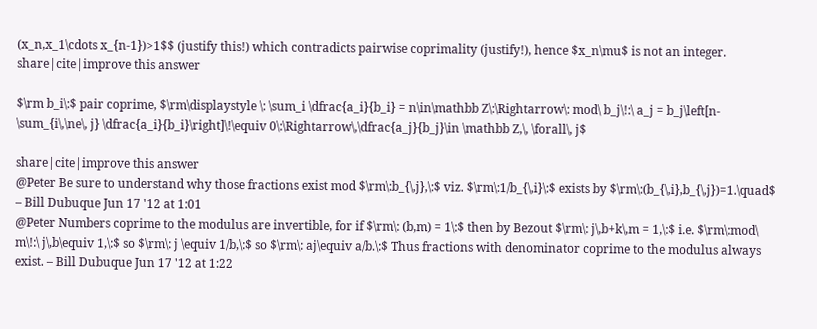(x_n,x_1\cdots x_{n-1})>1$$ (justify this!) which contradicts pairwise coprimality (justify!), hence $x_n\mu$ is not an integer.
share|cite|improve this answer

$\rm b_i\:$ pair coprime, $\rm\displaystyle \: \sum_i \dfrac{a_i}{b_i} = n\in\mathbb Z\:\Rightarrow\: mod\ b_j\!:\ a_j = b_j\left[n- \sum_{i\,\ne\, j} \dfrac{a_i}{b_i}\right]\!\equiv 0\:\Rightarrow\,\dfrac{a_j}{b_j}\in \mathbb Z,\, \forall\, j$

share|cite|improve this answer
@Peter Be sure to understand why those fractions exist mod $\rm\:b_{\,j},\:$ viz. $\rm\:1/b_{\,i}\:$ exists by $\rm\:(b_{\,i},b_{\,j})=1.\quad$ – Bill Dubuque Jun 17 '12 at 1:01
@Peter Numbers coprime to the modulus are invertible, for if $\rm\: (b,m) = 1\:$ then by Bezout $\rm\: j\,b+k\,m = 1,\:$ i.e. $\rm\:mod\ m\!:\ j\,b\equiv 1,\:$ so $\rm\: j \equiv 1/b,\:$ so $\rm\: aj\equiv a/b.\:$ Thus fractions with denominator coprime to the modulus always exist. – Bill Dubuque Jun 17 '12 at 1:22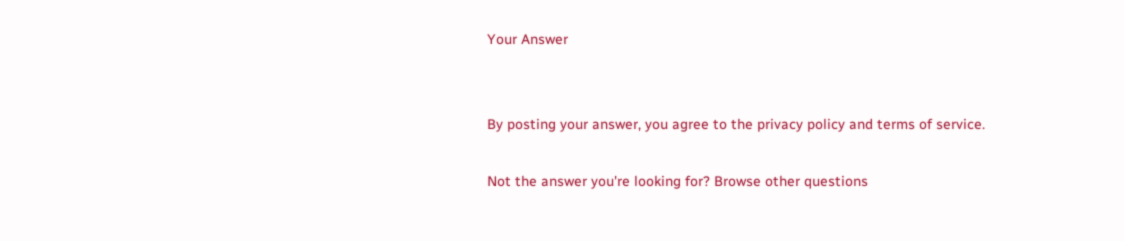Your Answer


By posting your answer, you agree to the privacy policy and terms of service.

Not the answer you're looking for? Browse other questions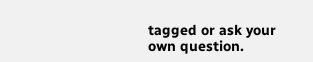tagged or ask your own question.